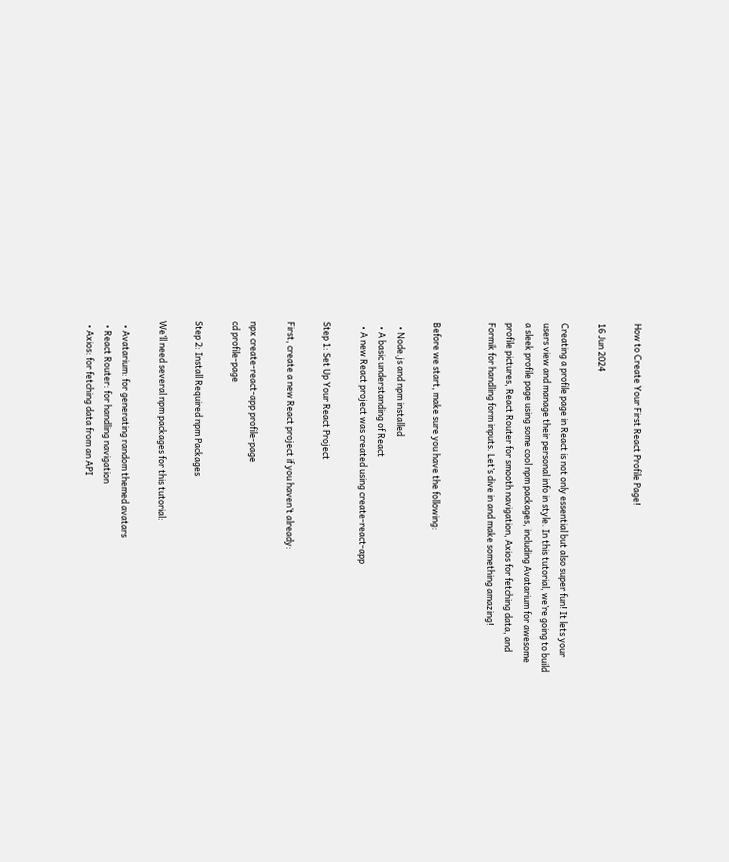How to Create Your First React Profile Page!

16 Jun 2024

Creating a profile page in React is not only essential but also super fun! It lets your users view and manage their personal info in style. In this tutorial, we’re going to build a sleek profile page using some cool npm packages, including Avatarium for awesome profile pictures, React Router for smooth navigation, Axios for fetching data, and Formik for handling form inputs. Let’s dive in and make something amazing!


Before we start, make sure you have the following:

  • Node.js and npm installed
  • A basic understanding of React
  • A new React project was created using create-react-app

Step 1: Set Up Your React Project

First, create a new React project if you haven’t already:

npx create-react-app profile-page
cd profile-page

Step 2: Install Required npm Packages

We’ll need several npm packages for this tutorial:

  • Avatarium: for generating random themed avatars
  • React Router: for handling navigation
  • Axios: for fetching data from an API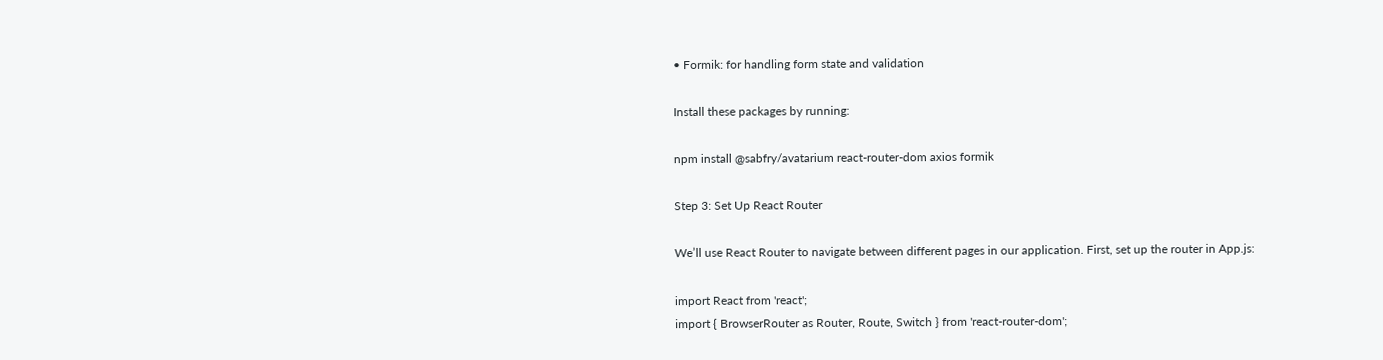• Formik: for handling form state and validation

Install these packages by running:

npm install @sabfry/avatarium react-router-dom axios formik

Step 3: Set Up React Router

We’ll use React Router to navigate between different pages in our application. First, set up the router in App.js:

import React from 'react';
import { BrowserRouter as Router, Route, Switch } from 'react-router-dom';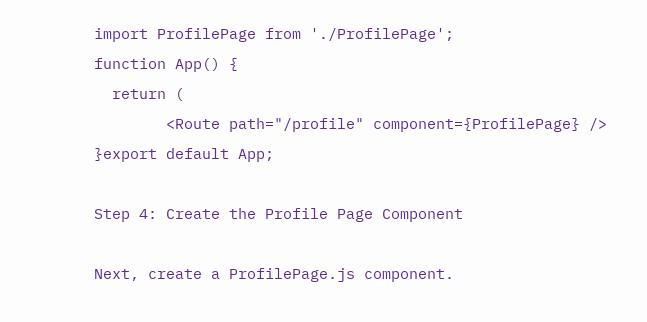import ProfilePage from './ProfilePage';
function App() {
  return (
        <Route path="/profile" component={ProfilePage} />
}export default App;

Step 4: Create the Profile Page Component

Next, create a ProfilePage.js component.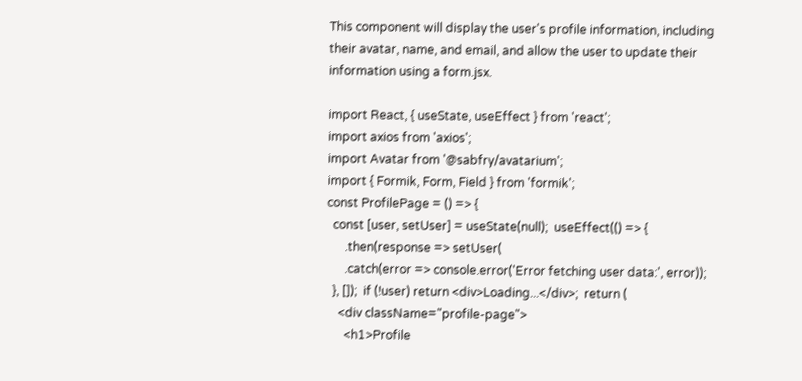This component will display the user's profile information, including their avatar, name, and email, and allow the user to update their information using a form.jsx.

import React, { useState, useEffect } from 'react';
import axios from 'axios';
import Avatar from '@sabfry/avatarium';
import { Formik, Form, Field } from 'formik';
const ProfilePage = () => {
  const [user, setUser] = useState(null);  useEffect(() => {
      .then(response => setUser(
      .catch(error => console.error('Error fetching user data:', error));
  }, []);  if (!user) return <div>Loading...</div>;  return (
    <div className="profile-page">
      <h1>Profile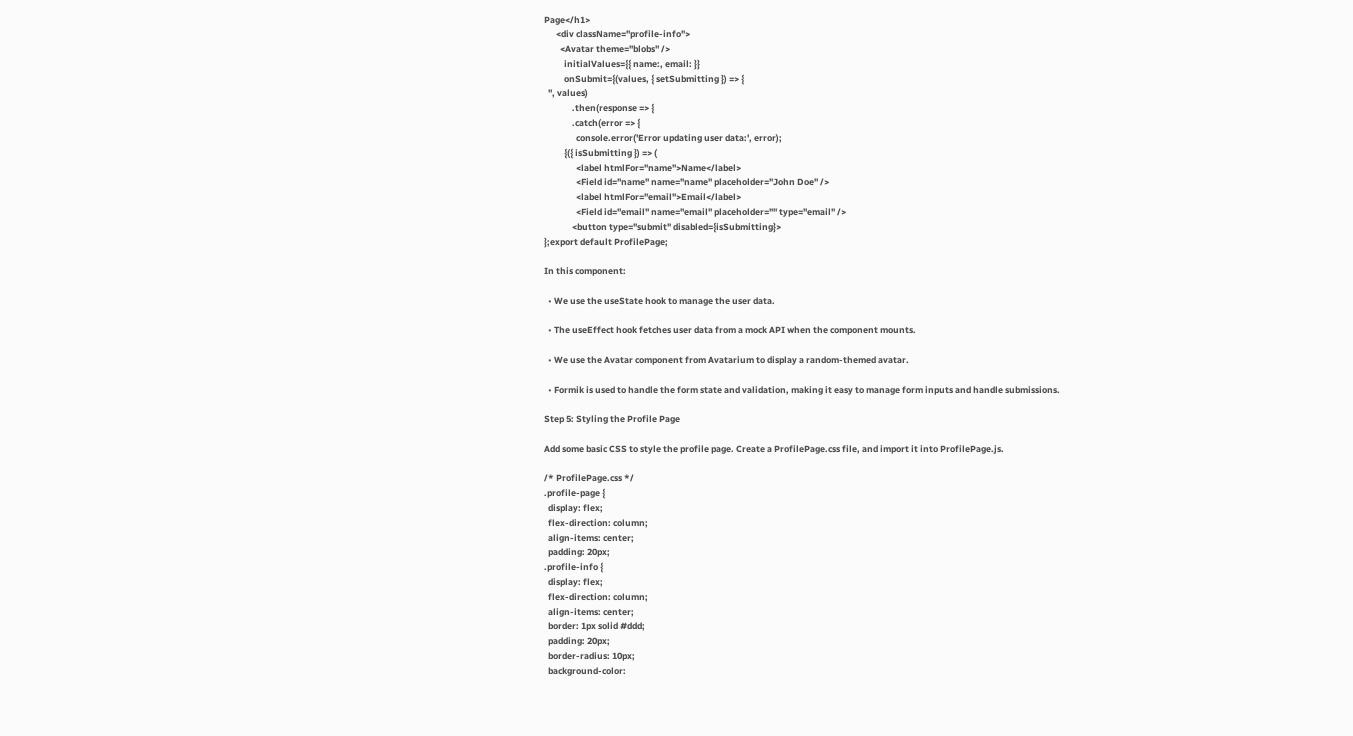Page</h1>
      <div className="profile-info">
        <Avatar theme="blobs" />
          initialValues={{ name:, email: }}
          onSubmit={(values, { setSubmitting }) => {
  '', values)
              .then(response => {
              .catch(error => {
                console.error('Error updating user data:', error);
          {({ isSubmitting }) => (
                <label htmlFor="name">Name</label>
                <Field id="name" name="name" placeholder="John Doe" />
                <label htmlFor="email">Email</label>
                <Field id="email" name="email" placeholder="" type="email" />
              <button type="submit" disabled={isSubmitting}>
};export default ProfilePage;

In this component:

  • We use the useState hook to manage the user data.

  • The useEffect hook fetches user data from a mock API when the component mounts.

  • We use the Avatar component from Avatarium to display a random-themed avatar.

  • Formik is used to handle the form state and validation, making it easy to manage form inputs and handle submissions.

Step 5: Styling the Profile Page

Add some basic CSS to style the profile page. Create a ProfilePage.css file, and import it into ProfilePage.js.

/* ProfilePage.css */
.profile-page {
  display: flex;
  flex-direction: column;
  align-items: center;
  padding: 20px;
.profile-info {
  display: flex;
  flex-direction: column;
  align-items: center;
  border: 1px solid #ddd;
  padding: 20px;
  border-radius: 10px;
  background-color: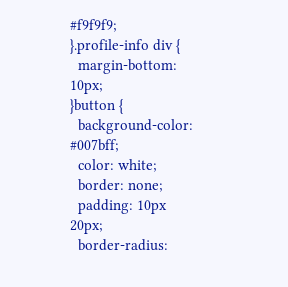#f9f9f9;
}.profile-info div {
  margin-bottom: 10px;
}button {
  background-color: #007bff;
  color: white;
  border: none;
  padding: 10px 20px;
  border-radius: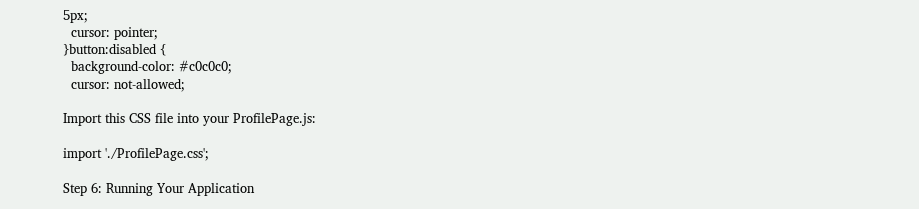5px;
  cursor: pointer;
}button:disabled {
  background-color: #c0c0c0;
  cursor: not-allowed;

Import this CSS file into your ProfilePage.js:

import './ProfilePage.css';

Step 6: Running Your Application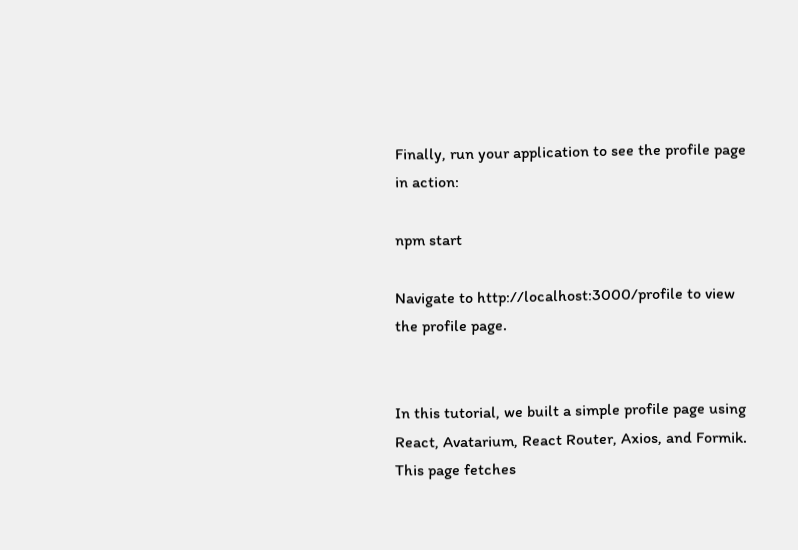Finally, run your application to see the profile page in action:

npm start

Navigate to http://localhost:3000/profile to view the profile page.


In this tutorial, we built a simple profile page using React, Avatarium, React Router, Axios, and Formik. This page fetches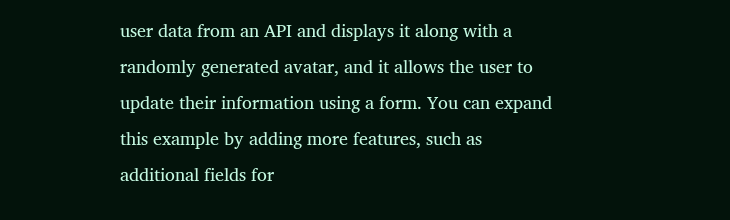user data from an API and displays it along with a randomly generated avatar, and it allows the user to update their information using a form. You can expand this example by adding more features, such as additional fields for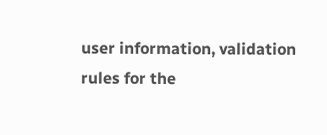user information, validation rules for the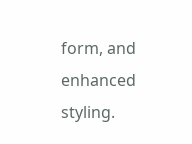form, and enhanced styling.